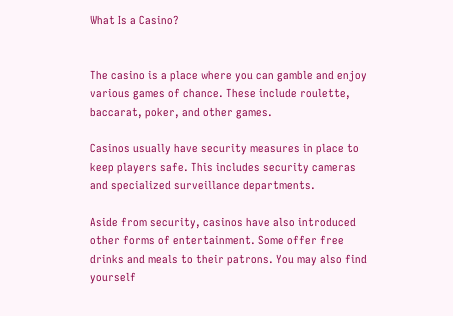What Is a Casino?


The casino is a place where you can gamble and enjoy various games of chance. These include roulette, baccarat, poker, and other games.

Casinos usually have security measures in place to keep players safe. This includes security cameras and specialized surveillance departments.

Aside from security, casinos have also introduced other forms of entertainment. Some offer free drinks and meals to their patrons. You may also find yourself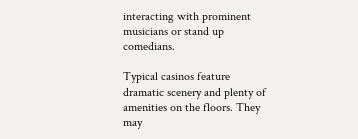interacting with prominent musicians or stand up comedians.

Typical casinos feature dramatic scenery and plenty of amenities on the floors. They may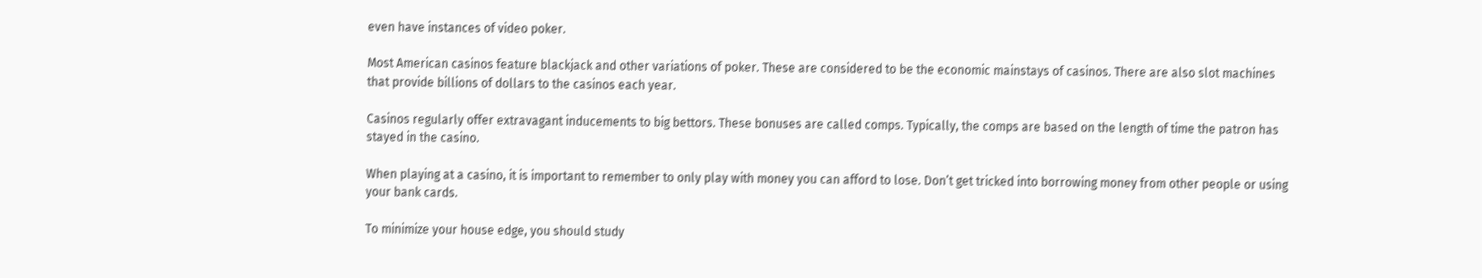even have instances of video poker.

Most American casinos feature blackjack and other variations of poker. These are considered to be the economic mainstays of casinos. There are also slot machines that provide billions of dollars to the casinos each year.

Casinos regularly offer extravagant inducements to big bettors. These bonuses are called comps. Typically, the comps are based on the length of time the patron has stayed in the casino.

When playing at a casino, it is important to remember to only play with money you can afford to lose. Don’t get tricked into borrowing money from other people or using your bank cards.

To minimize your house edge, you should study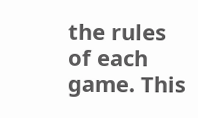the rules of each game. This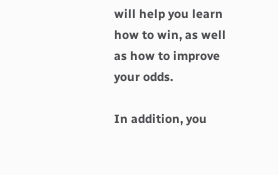will help you learn how to win, as well as how to improve your odds.

In addition, you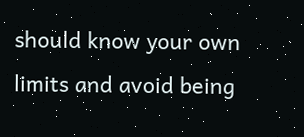should know your own limits and avoid being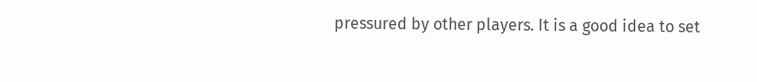pressured by other players. It is a good idea to set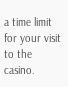a time limit for your visit to the casino.